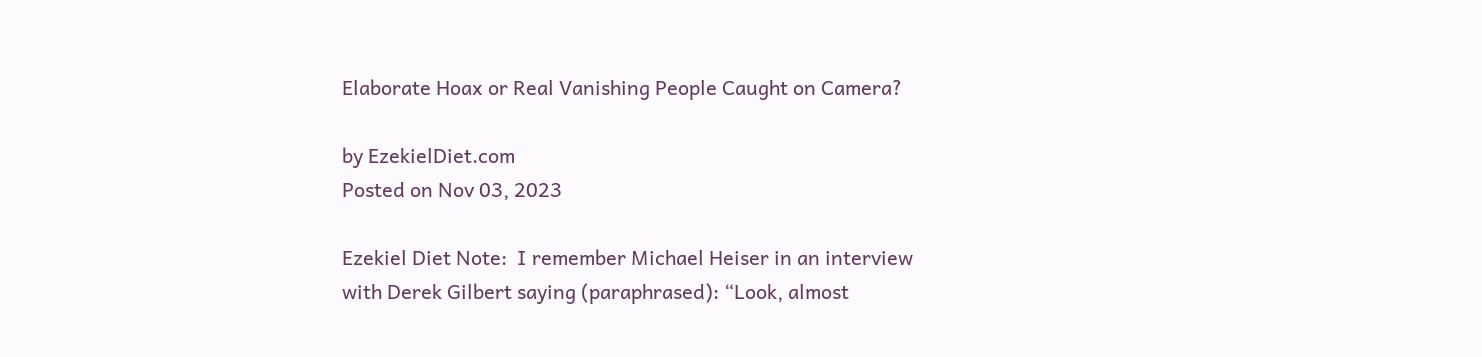Elaborate Hoax or Real Vanishing People Caught on Camera?

by EzekielDiet.com
Posted on Nov 03, 2023

Ezekiel Diet Note:  I remember Michael Heiser in an interview with Derek Gilbert saying (paraphrased): “Look, almost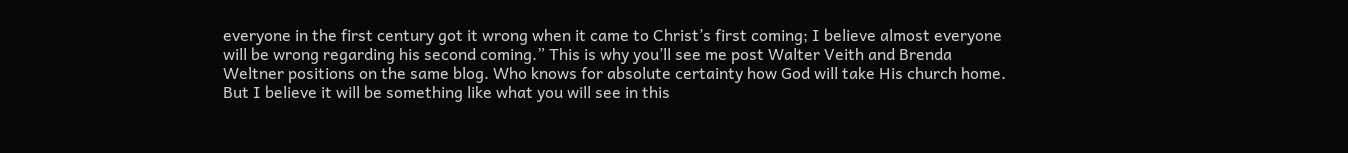everyone in the first century got it wrong when it came to Christ’s first coming; I believe almost everyone will be wrong regarding his second coming.” This is why you’ll see me post Walter Veith and Brenda Weltner positions on the same blog. Who knows for absolute certainty how God will take His church home. But I believe it will be something like what you will see in this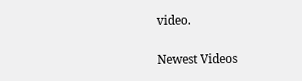video.


Newest Videos